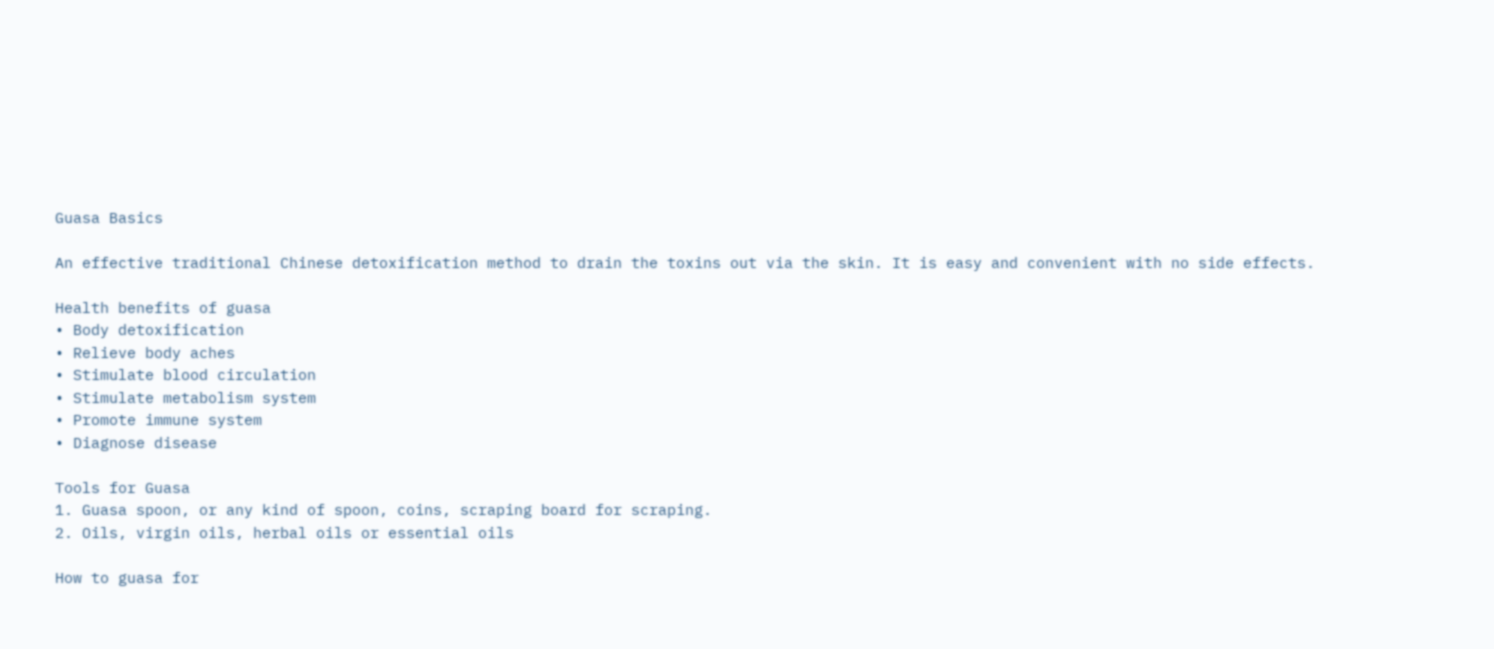Guasa Basics

An effective traditional Chinese detoxification method to drain the toxins out via the skin. It is easy and convenient with no side effects.

Health benefits of guasa
• Body detoxification
• Relieve body aches
• Stimulate blood circulation
• Stimulate metabolism system
• Promote immune system
• Diagnose disease

Tools for Guasa
1. Guasa spoon, or any kind of spoon, coins, scraping board for scraping.
2. Oils, virgin oils, herbal oils or essential oils

How to guasa for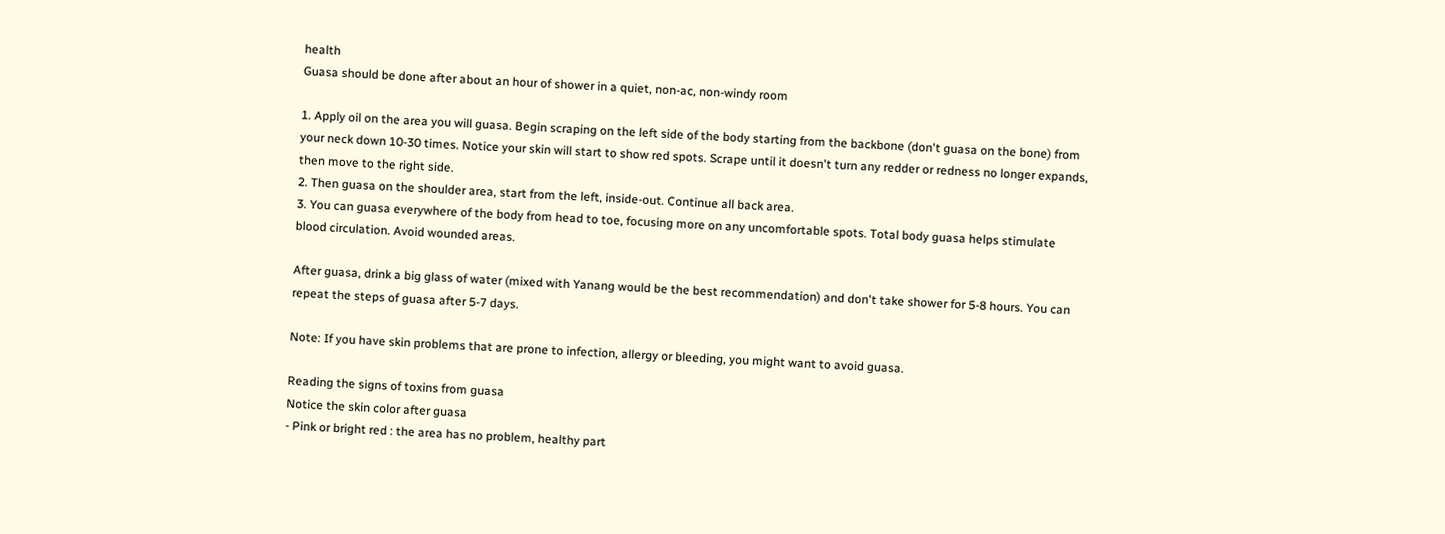health
Guasa should be done after about an hour of shower in a quiet, non-ac, non-windy room

1. Apply oil on the area you will guasa. Begin scraping on the left side of the body starting from the backbone (don't guasa on the bone) from your neck down 10-30 times. Notice your skin will start to show red spots. Scrape until it doesn't turn any redder or redness no longer expands, then move to the right side.
2. Then guasa on the shoulder area, start from the left, inside-out. Continue all back area.
3. You can guasa everywhere of the body from head to toe, focusing more on any uncomfortable spots. Total body guasa helps stimulate blood circulation. Avoid wounded areas.

After guasa, drink a big glass of water (mixed with Yanang would be the best recommendation) and don't take shower for 5-8 hours. You can repeat the steps of guasa after 5-7 days.

Note: If you have skin problems that are prone to infection, allergy or bleeding, you might want to avoid guasa.

Reading the signs of toxins from guasa
Notice the skin color after guasa
- Pink or bright red : the area has no problem, healthy part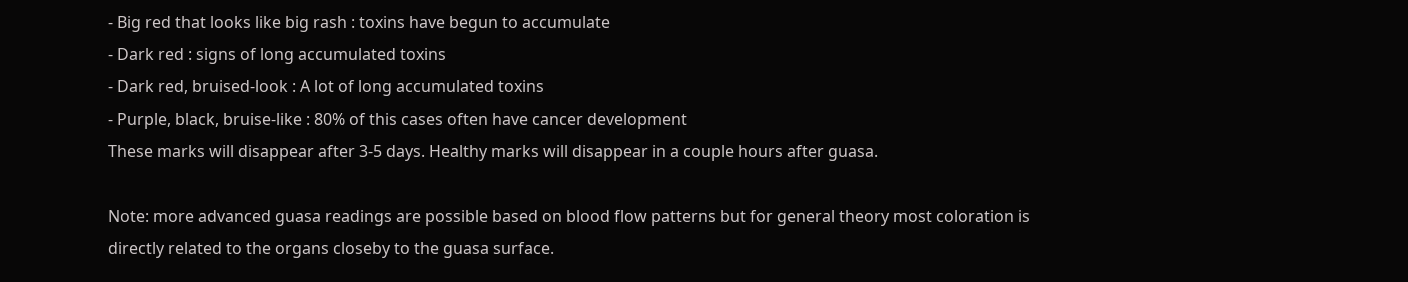- Big red that looks like big rash : toxins have begun to accumulate
- Dark red : signs of long accumulated toxins
- Dark red, bruised-look : A lot of long accumulated toxins
- Purple, black, bruise-like : 80% of this cases often have cancer development
These marks will disappear after 3-5 days. Healthy marks will disappear in a couple hours after guasa.

Note: more advanced guasa readings are possible based on blood flow patterns but for general theory most coloration is directly related to the organs closeby to the guasa surface.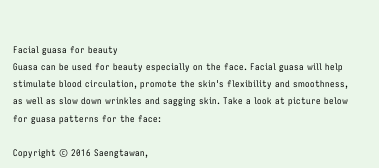Facial guasa for beauty
Guasa can be used for beauty especially on the face. Facial guasa will help stimulate blood circulation, promote the skin's flexibility and smoothness, as well as slow down wrinkles and sagging skin. Take a look at picture below for guasa patterns for the face:

Copyright © 2016 Saengtawan,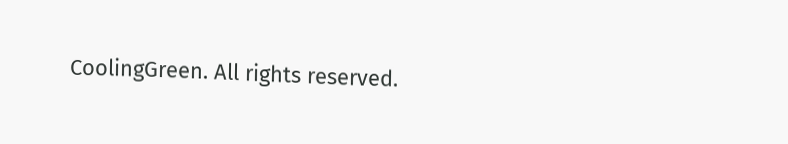CoolingGreen. All rights reserved.